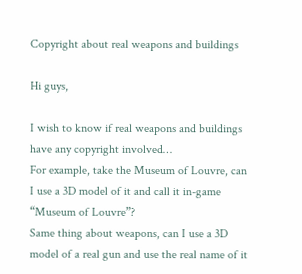Copyright about real weapons and buildings

Hi guys,

I wish to know if real weapons and buildings have any copyright involved…
For example, take the Museum of Louvre, can I use a 3D model of it and call it in-game “Museum of Louvre”?
Same thing about weapons, can I use a 3D model of a real gun and use the real name of it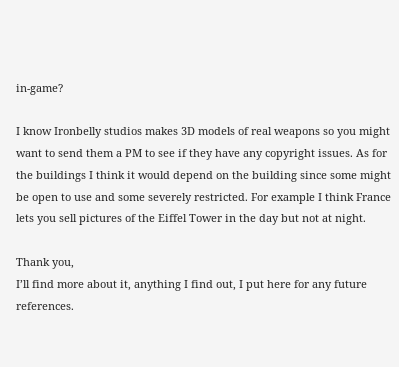in-game?

I know Ironbelly studios makes 3D models of real weapons so you might want to send them a PM to see if they have any copyright issues. As for the buildings I think it would depend on the building since some might be open to use and some severely restricted. For example I think France lets you sell pictures of the Eiffel Tower in the day but not at night.

Thank you,
I’ll find more about it, anything I find out, I put here for any future references.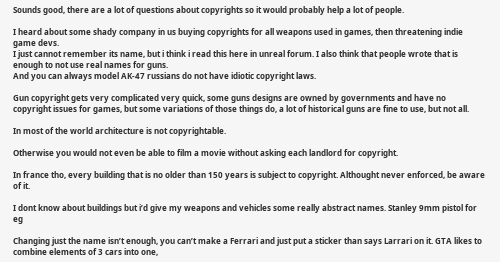Sounds good, there are a lot of questions about copyrights so it would probably help a lot of people.

I heard about some shady company in us buying copyrights for all weapons used in games, then threatening indie game devs.
I just cannot remember its name, but i think i read this here in unreal forum. I also think that people wrote that is enough to not use real names for guns.
And you can always model AK-47 russians do not have idiotic copyright laws.

Gun copyright gets very complicated very quick, some guns designs are owned by governments and have no copyright issues for games, but some variations of those things do, a lot of historical guns are fine to use, but not all.

In most of the world architecture is not copyrightable.

Otherwise you would not even be able to film a movie without asking each landlord for copyright.

In france tho, every building that is no older than 150 years is subject to copyright. Althought never enforced, be aware of it.

I dont know about buildings but i’d give my weapons and vehicles some really abstract names. Stanley 9mm pistol for eg

Changing just the name isn’t enough, you can’t make a Ferrari and just put a sticker than says Larrari on it. GTA likes to combine elements of 3 cars into one,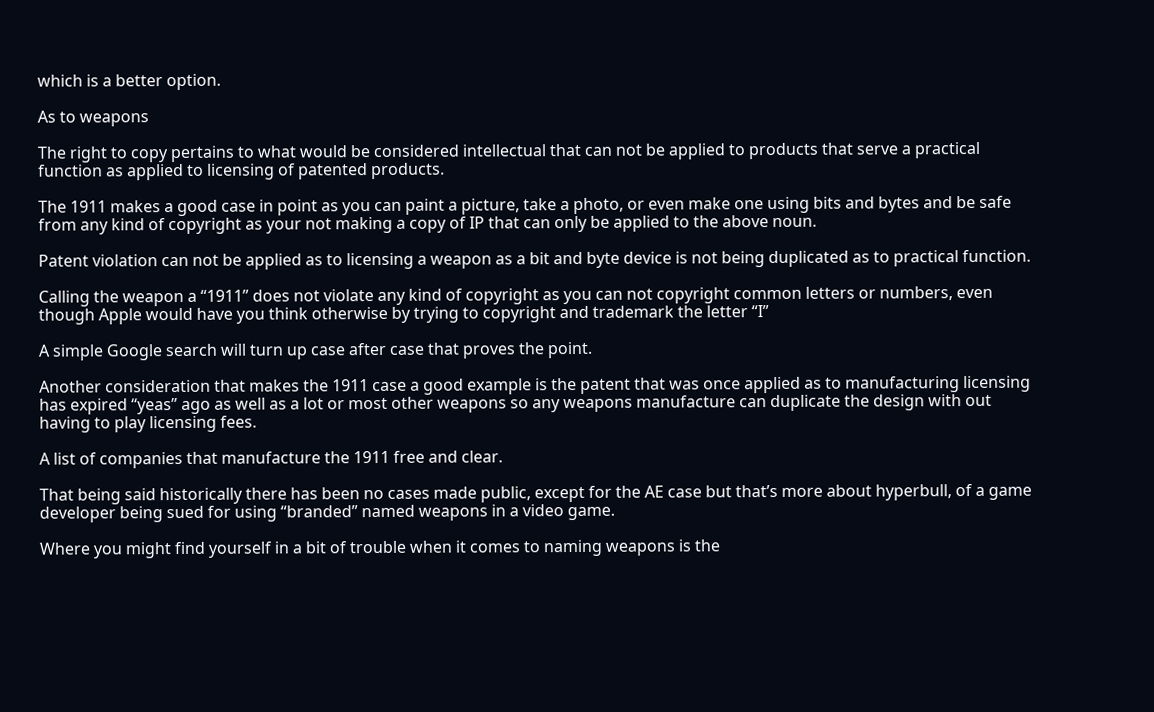which is a better option.

As to weapons

The right to copy pertains to what would be considered intellectual that can not be applied to products that serve a practical function as applied to licensing of patented products.

The 1911 makes a good case in point as you can paint a picture, take a photo, or even make one using bits and bytes and be safe from any kind of copyright as your not making a copy of IP that can only be applied to the above noun.

Patent violation can not be applied as to licensing a weapon as a bit and byte device is not being duplicated as to practical function.

Calling the weapon a “1911” does not violate any kind of copyright as you can not copyright common letters or numbers, even though Apple would have you think otherwise by trying to copyright and trademark the letter “I”

A simple Google search will turn up case after case that proves the point.

Another consideration that makes the 1911 case a good example is the patent that was once applied as to manufacturing licensing has expired “yeas” ago as well as a lot or most other weapons so any weapons manufacture can duplicate the design with out having to play licensing fees.

A list of companies that manufacture the 1911 free and clear.

That being said historically there has been no cases made public, except for the AE case but that’s more about hyperbull, of a game developer being sued for using “branded” named weapons in a video game.

Where you might find yourself in a bit of trouble when it comes to naming weapons is the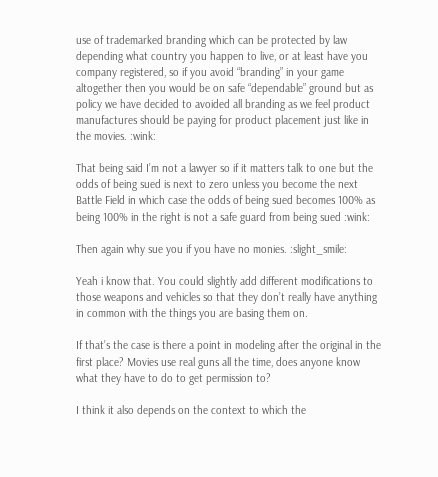use of trademarked branding which can be protected by law depending what country you happen to live, or at least have you company registered, so if you avoid “branding” in your game altogether then you would be on safe “dependable” ground but as policy we have decided to avoided all branding as we feel product manufactures should be paying for product placement just like in the movies. :wink:

That being said I’m not a lawyer so if it matters talk to one but the odds of being sued is next to zero unless you become the next Battle Field in which case the odds of being sued becomes 100% as being 100% in the right is not a safe guard from being sued :wink:

Then again why sue you if you have no monies. :slight_smile:

Yeah i know that. You could slightly add different modifications to those weapons and vehicles so that they don’t really have anything in common with the things you are basing them on.

If that’s the case is there a point in modeling after the original in the first place? Movies use real guns all the time, does anyone know what they have to do to get permission to?

I think it also depends on the context to which the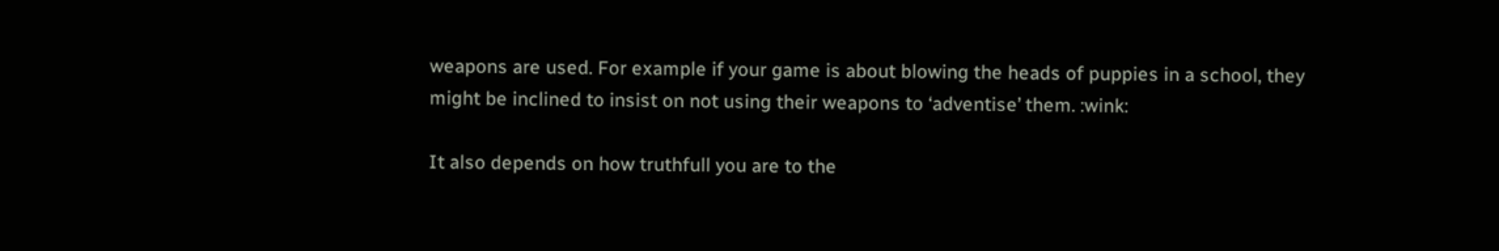weapons are used. For example if your game is about blowing the heads of puppies in a school, they might be inclined to insist on not using their weapons to ‘adventise’ them. :wink:

It also depends on how truthfull you are to the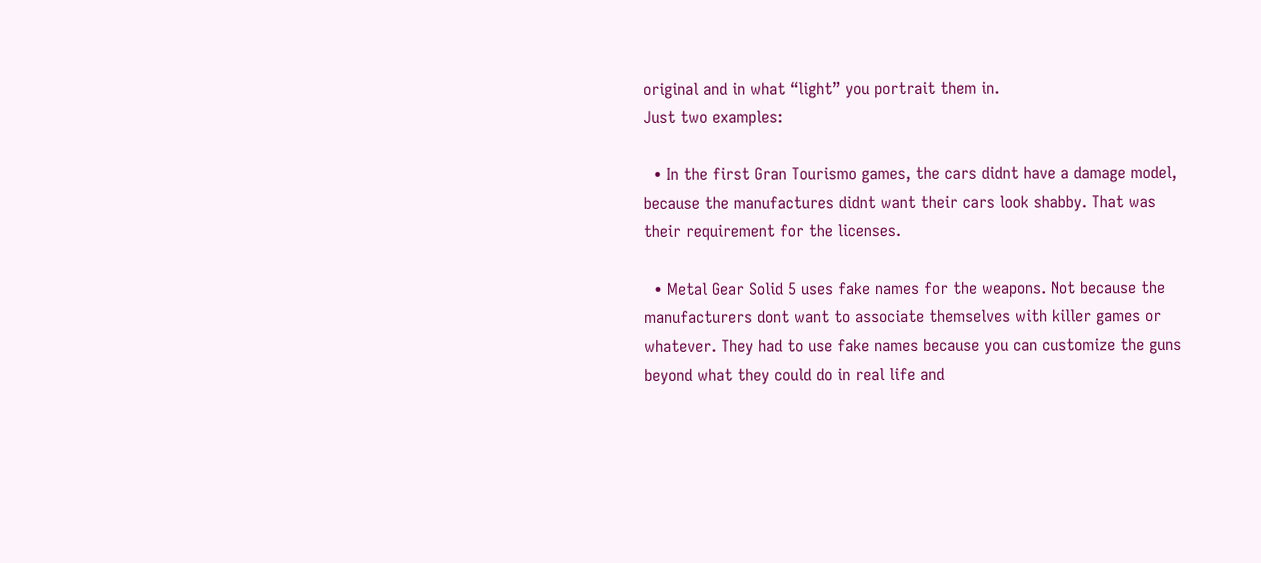original and in what “light” you portrait them in.
Just two examples:

  • In the first Gran Tourismo games, the cars didnt have a damage model, because the manufactures didnt want their cars look shabby. That was their requirement for the licenses.

  • Metal Gear Solid 5 uses fake names for the weapons. Not because the manufacturers dont want to associate themselves with killer games or whatever. They had to use fake names because you can customize the guns beyond what they could do in real life and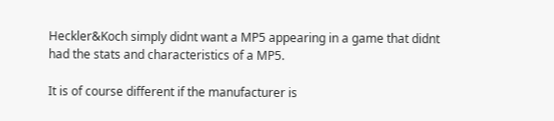Heckler&Koch simply didnt want a MP5 appearing in a game that didnt had the stats and characteristics of a MP5.

It is of course different if the manufacturer is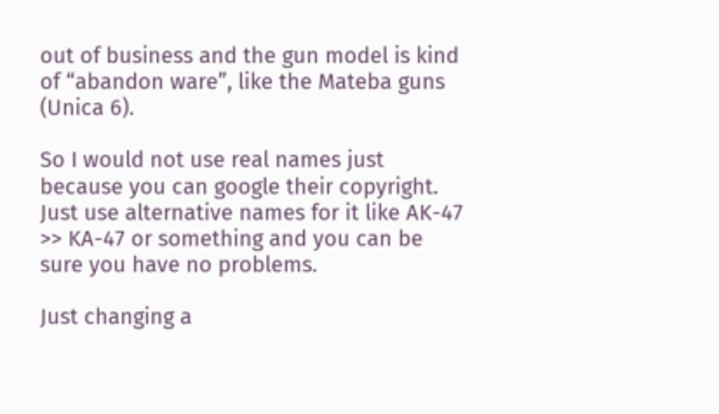out of business and the gun model is kind of “abandon ware”, like the Mateba guns (Unica 6).

So I would not use real names just because you can google their copyright. Just use alternative names for it like AK-47 >> KA-47 or something and you can be sure you have no problems.

Just changing a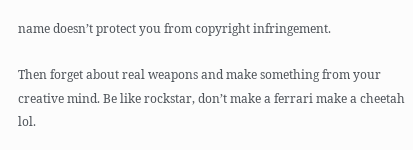name doesn’t protect you from copyright infringement.

Then forget about real weapons and make something from your creative mind. Be like rockstar, don’t make a ferrari make a cheetah lol.